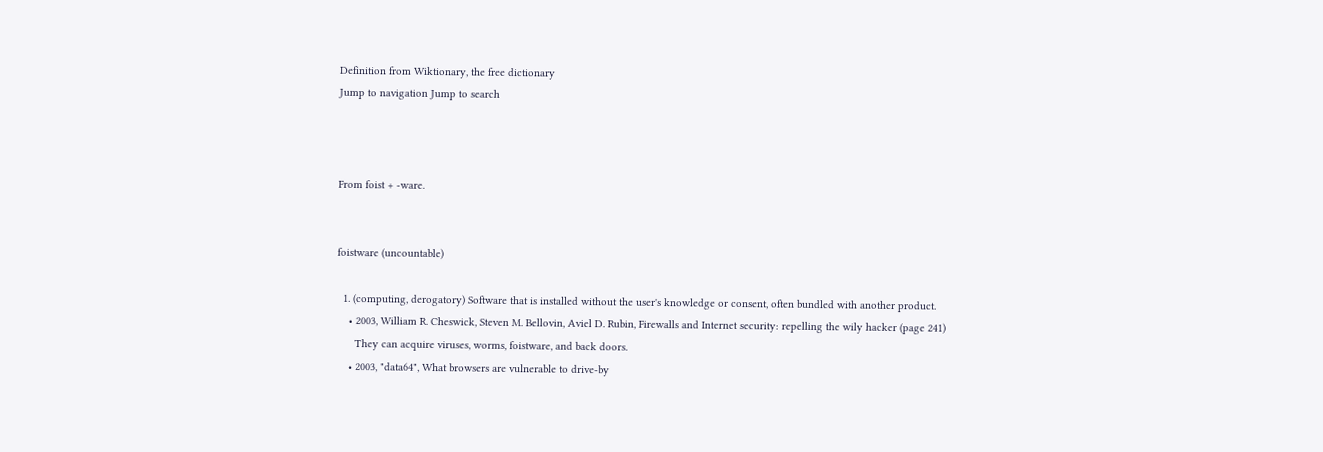Definition from Wiktionary, the free dictionary
Jump to navigation Jump to search



From foist + -ware.


foistware (uncountable)

  1. (computing, derogatory) Software that is installed without the user's knowledge or consent, often bundled with another product.
    • 2003, William R. Cheswick, Steven M. Bellovin, Aviel D. Rubin, Firewalls and Internet security: repelling the wily hacker (page 241)
      They can acquire viruses, worms, foistware, and back doors.
    • 2003, "data64", What browsers are vulnerable to drive-by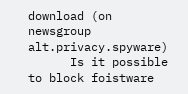download (on newsgroup alt.privacy.spyware)
      Is it possible to block foistware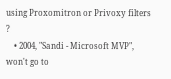using Proxomitron or Privoxy filters ?
    • 2004, "Sandi - Microsoft MVP", won't go to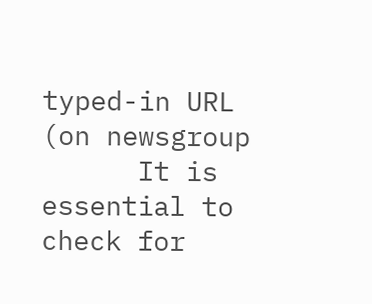typed-in URL (on newsgroup
      It is essential to check for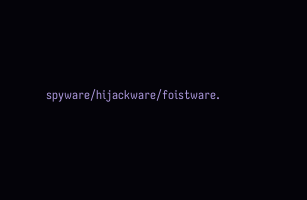spyware/hijackware/foistware.